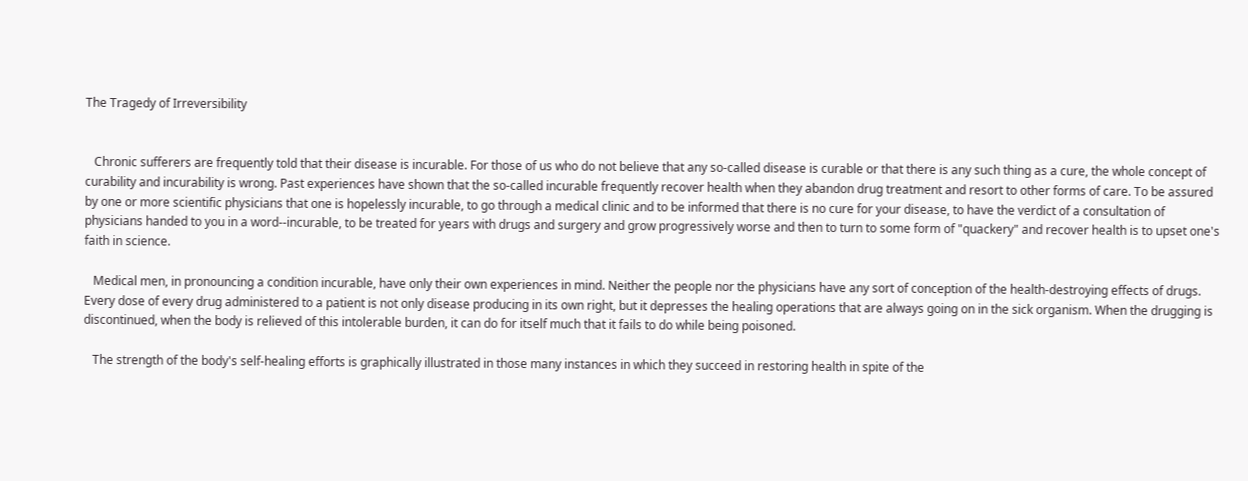The Tragedy of Irreversibility


   Chronic sufferers are frequently told that their disease is incurable. For those of us who do not believe that any so-called disease is curable or that there is any such thing as a cure, the whole concept of curability and incurability is wrong. Past experiences have shown that the so-called incurable frequently recover health when they abandon drug treatment and resort to other forms of care. To be assured by one or more scientific physicians that one is hopelessly incurable, to go through a medical clinic and to be informed that there is no cure for your disease, to have the verdict of a consultation of physicians handed to you in a word--incurable, to be treated for years with drugs and surgery and grow progressively worse and then to turn to some form of "quackery" and recover health is to upset one's faith in science.

   Medical men, in pronouncing a condition incurable, have only their own experiences in mind. Neither the people nor the physicians have any sort of conception of the health-destroying effects of drugs. Every dose of every drug administered to a patient is not only disease producing in its own right, but it depresses the healing operations that are always going on in the sick organism. When the drugging is discontinued, when the body is relieved of this intolerable burden, it can do for itself much that it fails to do while being poisoned.

   The strength of the body's self-healing efforts is graphically illustrated in those many instances in which they succeed in restoring health in spite of the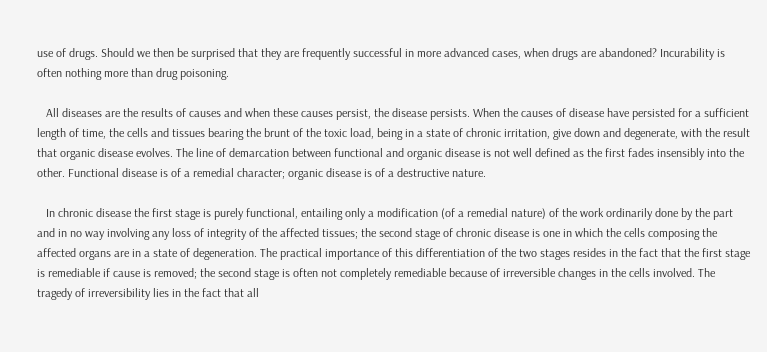use of drugs. Should we then be surprised that they are frequently successful in more advanced cases, when drugs are abandoned? Incurability is often nothing more than drug poisoning.

   All diseases are the results of causes and when these causes persist, the disease persists. When the causes of disease have persisted for a sufficient length of time, the cells and tissues bearing the brunt of the toxic load, being in a state of chronic irritation, give down and degenerate, with the result that organic disease evolves. The line of demarcation between functional and organic disease is not well defined as the first fades insensibly into the other. Functional disease is of a remedial character; organic disease is of a destructive nature.

   In chronic disease the first stage is purely functional, entailing only a modification (of a remedial nature) of the work ordinarily done by the part and in no way involving any loss of integrity of the affected tissues; the second stage of chronic disease is one in which the cells composing the affected organs are in a state of degeneration. The practical importance of this differentiation of the two stages resides in the fact that the first stage is remediable if cause is removed; the second stage is often not completely remediable because of irreversible changes in the cells involved. The tragedy of irreversibility lies in the fact that all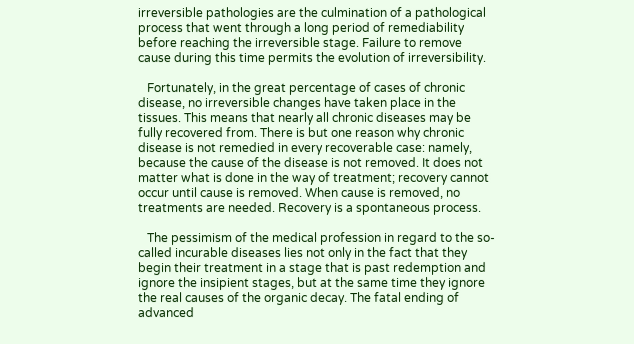irreversible pathologies are the culmination of a pathological process that went through a long period of remediability before reaching the irreversible stage. Failure to remove cause during this time permits the evolution of irreversibility.

   Fortunately, in the great percentage of cases of chronic disease, no irreversible changes have taken place in the tissues. This means that nearly all chronic diseases may be fully recovered from. There is but one reason why chronic disease is not remedied in every recoverable case: namely, because the cause of the disease is not removed. It does not matter what is done in the way of treatment; recovery cannot occur until cause is removed. When cause is removed, no treatments are needed. Recovery is a spontaneous process.

   The pessimism of the medical profession in regard to the so-called incurable diseases lies not only in the fact that they begin their treatment in a stage that is past redemption and ignore the insipient stages, but at the same time they ignore the real causes of the organic decay. The fatal ending of advanced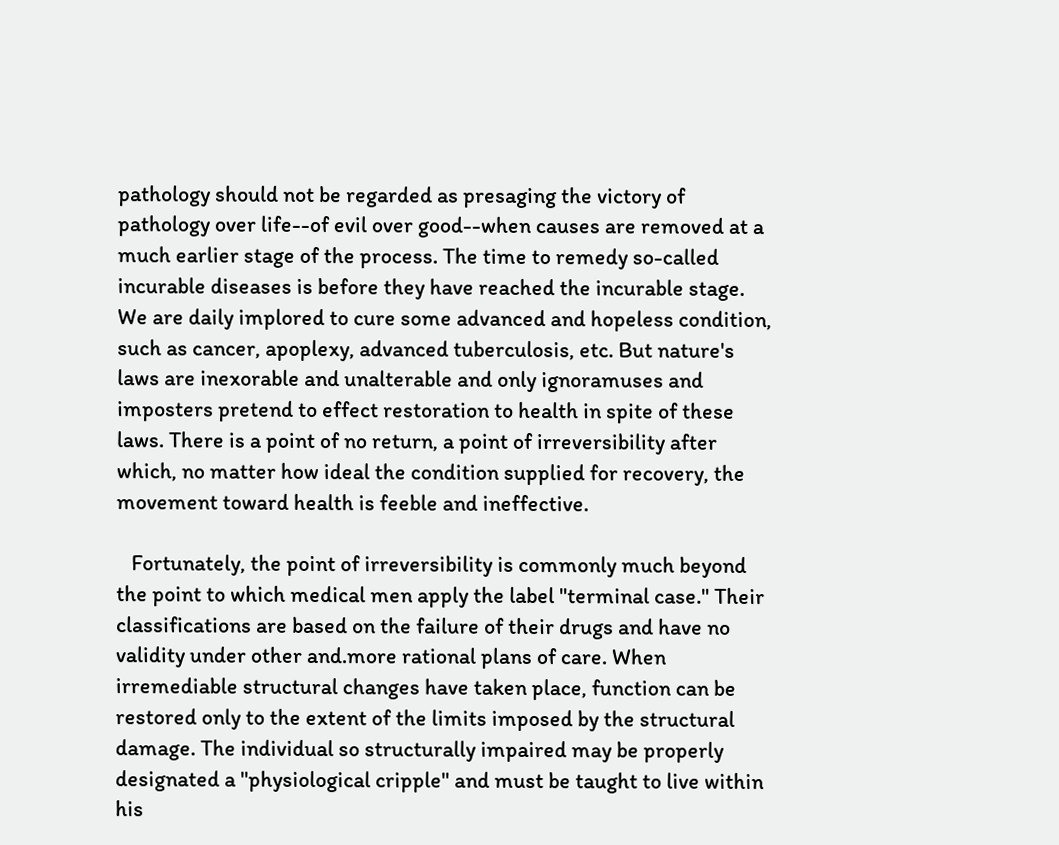pathology should not be regarded as presaging the victory of pathology over life--of evil over good--when causes are removed at a much earlier stage of the process. The time to remedy so-called incurable diseases is before they have reached the incurable stage. We are daily implored to cure some advanced and hopeless condition, such as cancer, apoplexy, advanced tuberculosis, etc. But nature's laws are inexorable and unalterable and only ignoramuses and imposters pretend to effect restoration to health in spite of these laws. There is a point of no return, a point of irreversibility after which, no matter how ideal the condition supplied for recovery, the movement toward health is feeble and ineffective.

   Fortunately, the point of irreversibility is commonly much beyond the point to which medical men apply the label "terminal case." Their classifications are based on the failure of their drugs and have no validity under other and.more rational plans of care. When irremediable structural changes have taken place, function can be restored only to the extent of the limits imposed by the structural damage. The individual so structurally impaired may be properly designated a "physiological cripple" and must be taught to live within his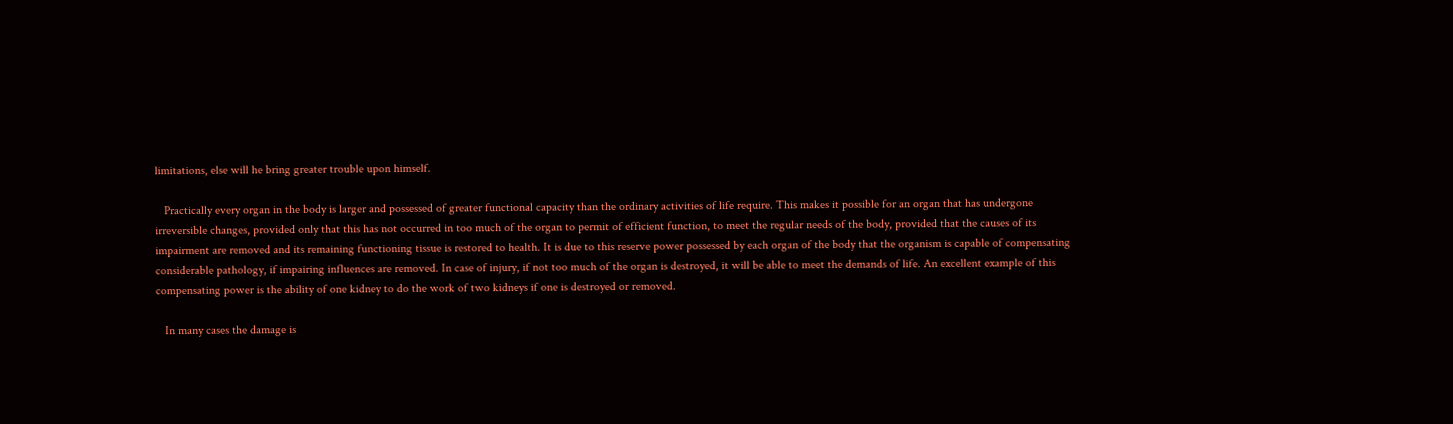limitations, else will he bring greater trouble upon himself.

   Practically every organ in the body is larger and possessed of greater functional capacity than the ordinary activities of life require. This makes it possible for an organ that has undergone irreversible changes, provided only that this has not occurred in too much of the organ to permit of efficient function, to meet the regular needs of the body, provided that the causes of its impairment are removed and its remaining functioning tissue is restored to health. It is due to this reserve power possessed by each organ of the body that the organism is capable of compensating considerable pathology, if impairing influences are removed. In case of injury, if not too much of the organ is destroyed, it will be able to meet the demands of life. An excellent example of this compensating power is the ability of one kidney to do the work of two kidneys if one is destroyed or removed.

   In many cases the damage is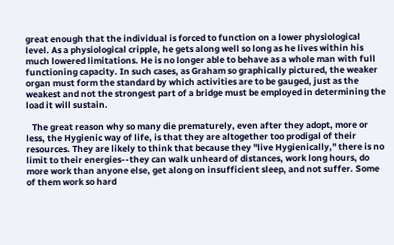great enough that the individual is forced to function on a lower physiological level. As a physiological cripple, he gets along well so long as he lives within his much lowered limitations. He is no longer able to behave as a whole man with full functioning capacity. In such cases, as Graham so graphically pictured, the weaker organ must form the standard by which activities are to be gauged, just as the weakest and not the strongest part of a bridge must be employed in determining the load it will sustain.

   The great reason why so many die prematurely, even after they adopt, more or less, the Hygienic way of life, is that they are altogether too prodigal of their resources. They are likely to think that because they "live Hygienically," there is no limit to their energies--they can walk unheard of distances, work long hours, do more work than anyone else, get along on insufficient sleep, and not suffer. Some of them work so hard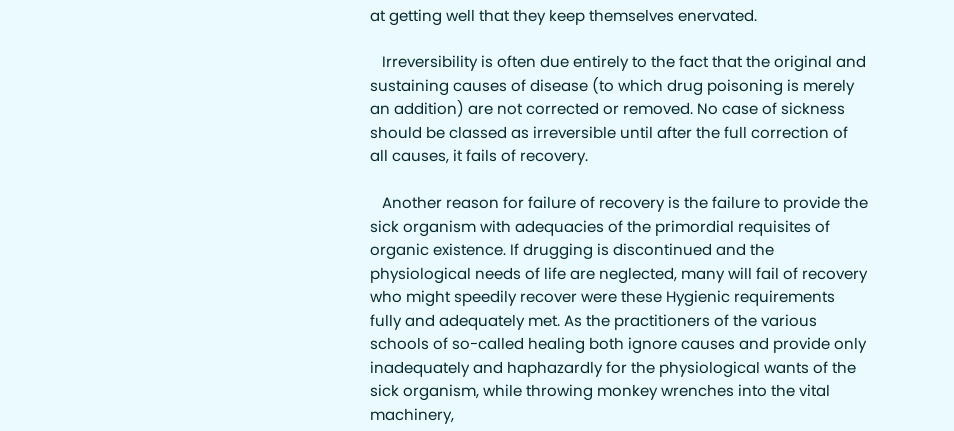at getting well that they keep themselves enervated.

   Irreversibility is often due entirely to the fact that the original and sustaining causes of disease (to which drug poisoning is merely an addition) are not corrected or removed. No case of sickness should be classed as irreversible until after the full correction of all causes, it fails of recovery.

   Another reason for failure of recovery is the failure to provide the sick organism with adequacies of the primordial requisites of organic existence. If drugging is discontinued and the physiological needs of life are neglected, many will fail of recovery who might speedily recover were these Hygienic requirements fully and adequately met. As the practitioners of the various schools of so-called healing both ignore causes and provide only inadequately and haphazardly for the physiological wants of the sick organism, while throwing monkey wrenches into the vital machinery,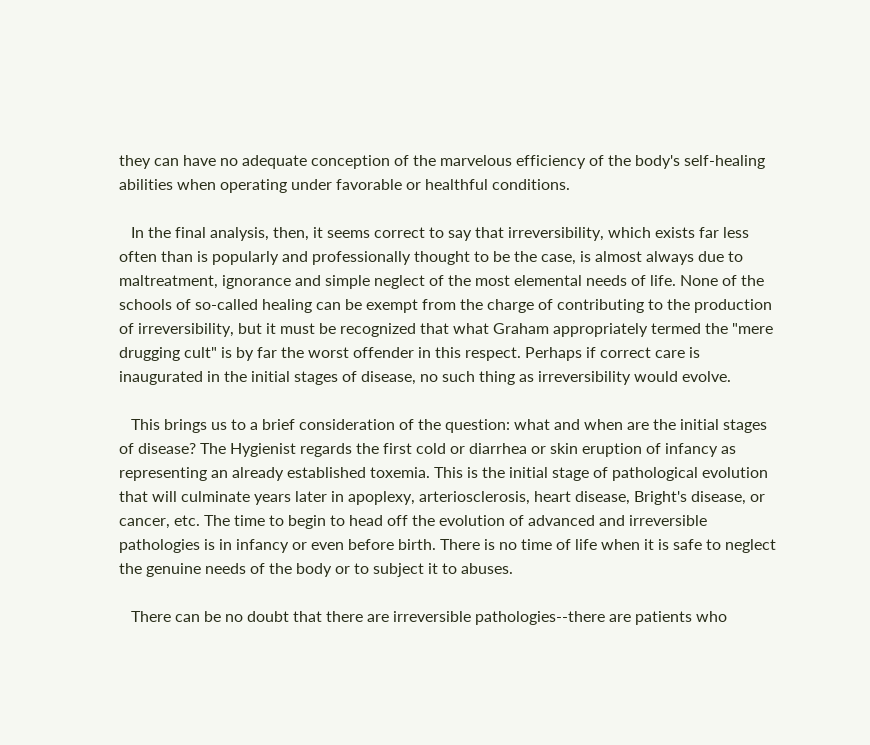they can have no adequate conception of the marvelous efficiency of the body's self-healing abilities when operating under favorable or healthful conditions.

   In the final analysis, then, it seems correct to say that irreversibility, which exists far less often than is popularly and professionally thought to be the case, is almost always due to maltreatment, ignorance and simple neglect of the most elemental needs of life. None of the schools of so-called healing can be exempt from the charge of contributing to the production of irreversibility, but it must be recognized that what Graham appropriately termed the "mere drugging cult" is by far the worst offender in this respect. Perhaps if correct care is inaugurated in the initial stages of disease, no such thing as irreversibility would evolve.

   This brings us to a brief consideration of the question: what and when are the initial stages of disease? The Hygienist regards the first cold or diarrhea or skin eruption of infancy as representing an already established toxemia. This is the initial stage of pathological evolution that will culminate years later in apoplexy, arteriosclerosis, heart disease, Bright's disease, or cancer, etc. The time to begin to head off the evolution of advanced and irreversible pathologies is in infancy or even before birth. There is no time of life when it is safe to neglect the genuine needs of the body or to subject it to abuses.

   There can be no doubt that there are irreversible pathologies--there are patients who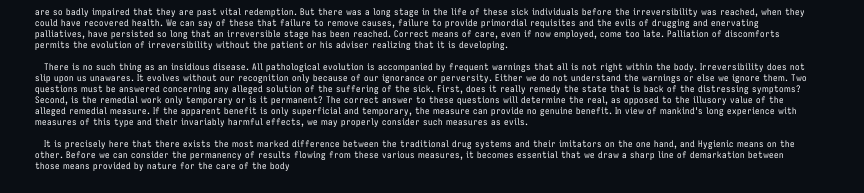are so badly impaired that they are past vital redemption. But there was a long stage in the life of these sick individuals before the irreversibility was reached, when they could have recovered health. We can say of these that failure to remove causes, failure to provide primordial requisites and the evils of drugging and enervating palliatives, have persisted so long that an irreversible stage has been reached. Correct means of care, even if now employed, come too late. Palliation of discomforts permits the evolution of irreversibility without the patient or his adviser realizing that it is developing.

   There is no such thing as an insidious disease. All pathological evolution is accompanied by frequent warnings that all is not right within the body. Irreversibility does not slip upon us unawares. It evolves without our recognition only because of our ignorance or perversity. Either we do not understand the warnings or else we ignore them. Two questions must be answered concerning any alleged solution of the suffering of the sick. First, does it really remedy the state that is back of the distressing symptoms? Second, is the remedial work only temporary or is it permanent? The correct answer to these questions will determine the real, as opposed to the illusory value of the alleged remedial measure. If the apparent benefit is only superficial and temporary, the measure can provide no genuine benefit. In view of mankind's long experience with measures of this type and their invariably harmful effects, we may properly consider such measures as evils.

   It is precisely here that there exists the most marked difference between the traditional drug systems and their imitators on the one hand, and Hygienic means on the other. Before we can consider the permanency of results flowing from these various measures, it becomes essential that we draw a sharp line of demarkation between those means provided by nature for the care of the body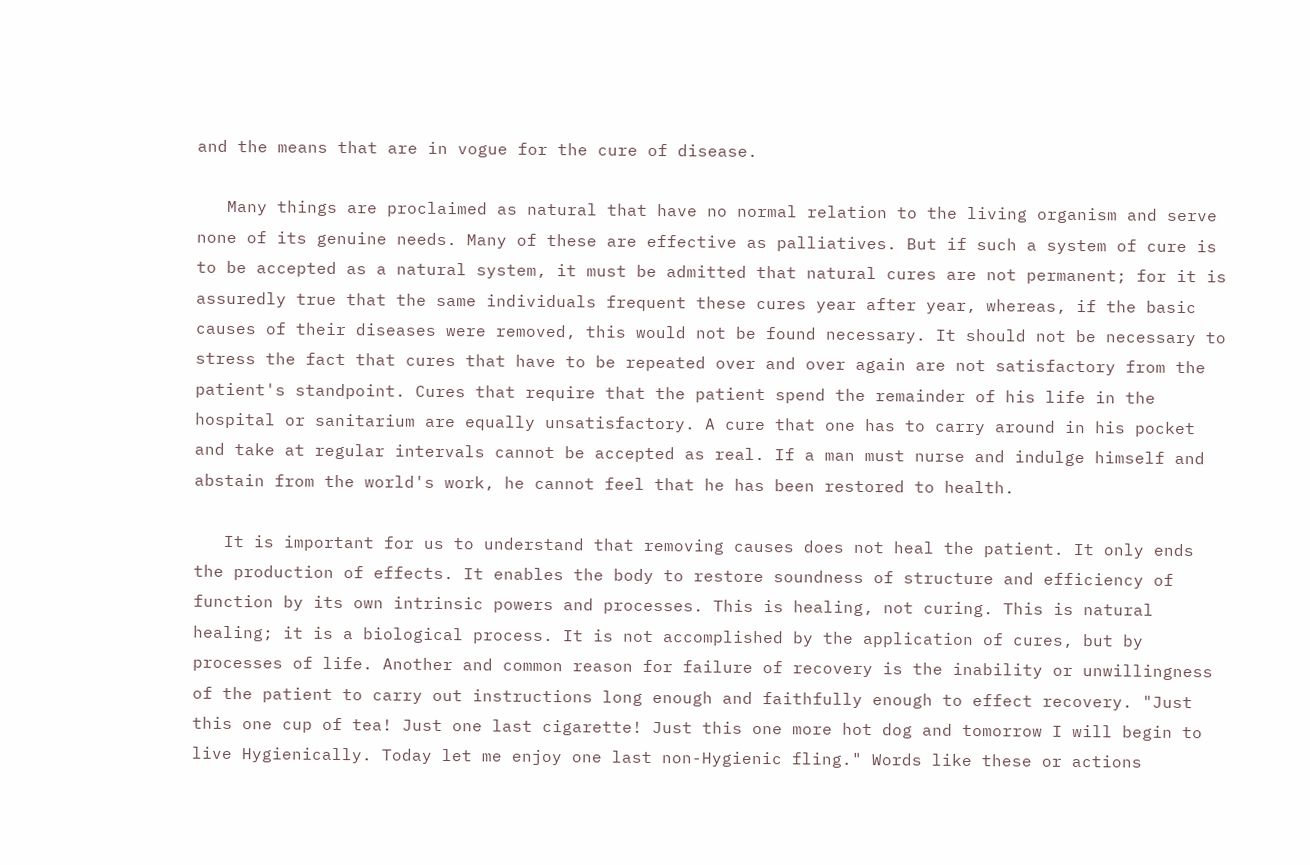and the means that are in vogue for the cure of disease.

   Many things are proclaimed as natural that have no normal relation to the living organism and serve none of its genuine needs. Many of these are effective as palliatives. But if such a system of cure is to be accepted as a natural system, it must be admitted that natural cures are not permanent; for it is assuredly true that the same individuals frequent these cures year after year, whereas, if the basic causes of their diseases were removed, this would not be found necessary. It should not be necessary to stress the fact that cures that have to be repeated over and over again are not satisfactory from the patient's standpoint. Cures that require that the patient spend the remainder of his life in the hospital or sanitarium are equally unsatisfactory. A cure that one has to carry around in his pocket and take at regular intervals cannot be accepted as real. If a man must nurse and indulge himself and abstain from the world's work, he cannot feel that he has been restored to health.

   It is important for us to understand that removing causes does not heal the patient. It only ends the production of effects. It enables the body to restore soundness of structure and efficiency of function by its own intrinsic powers and processes. This is healing, not curing. This is natural healing; it is a biological process. It is not accomplished by the application of cures, but by processes of life. Another and common reason for failure of recovery is the inability or unwillingness of the patient to carry out instructions long enough and faithfully enough to effect recovery. "Just this one cup of tea! Just one last cigarette! Just this one more hot dog and tomorrow I will begin to live Hygienically. Today let me enjoy one last non-Hygienic fling." Words like these or actions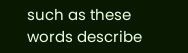such as these words describe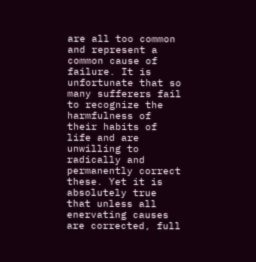are all too common and represent a common cause of failure. It is unfortunate that so many sufferers fail to recognize the harmfulness of their habits of life and are unwilling to radically and permanently correct these. Yet it is absolutely true that unless all enervating causes are corrected, full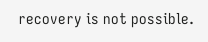recovery is not possible.